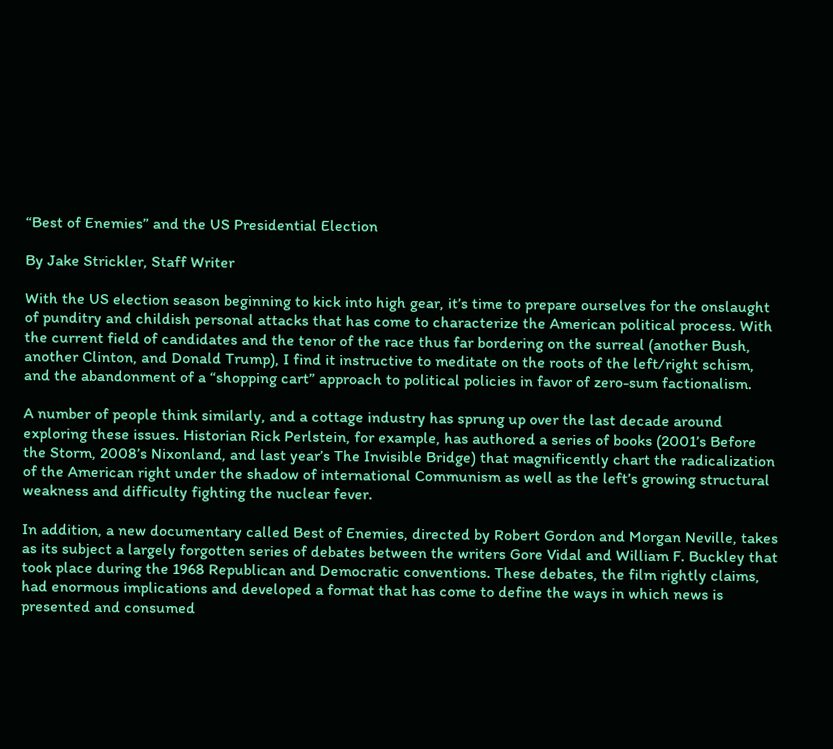“Best of Enemies” and the US Presidential Election

By Jake Strickler, Staff Writer

With the US election season beginning to kick into high gear, it’s time to prepare ourselves for the onslaught of punditry and childish personal attacks that has come to characterize the American political process. With the current field of candidates and the tenor of the race thus far bordering on the surreal (another Bush, another Clinton, and Donald Trump), I find it instructive to meditate on the roots of the left/right schism, and the abandonment of a “shopping cart” approach to political policies in favor of zero-sum factionalism.

A number of people think similarly, and a cottage industry has sprung up over the last decade around exploring these issues. Historian Rick Perlstein, for example, has authored a series of books (2001’s Before the Storm, 2008’s Nixonland, and last year’s The Invisible Bridge) that magnificently chart the radicalization of the American right under the shadow of international Communism as well as the left’s growing structural weakness and difficulty fighting the nuclear fever.

In addition, a new documentary called Best of Enemies, directed by Robert Gordon and Morgan Neville, takes as its subject a largely forgotten series of debates between the writers Gore Vidal and William F. Buckley that took place during the 1968 Republican and Democratic conventions. These debates, the film rightly claims, had enormous implications and developed a format that has come to define the ways in which news is presented and consumed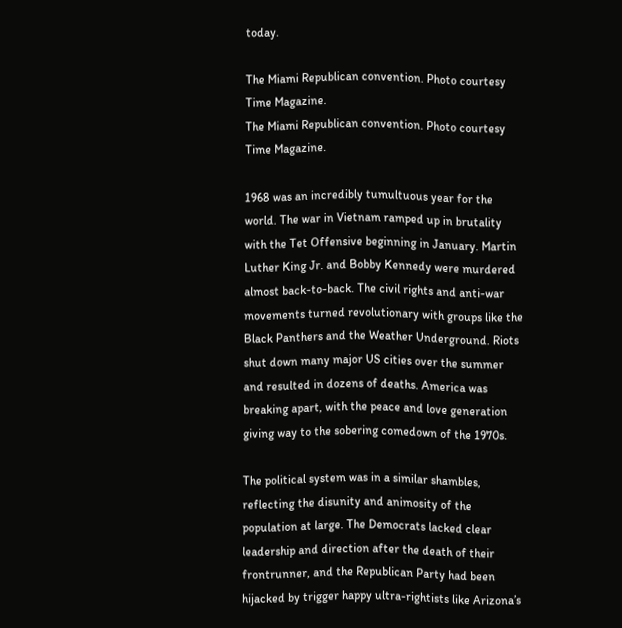today.

The Miami Republican convention. Photo courtesy Time Magazine.
The Miami Republican convention. Photo courtesy Time Magazine.

1968 was an incredibly tumultuous year for the world. The war in Vietnam ramped up in brutality with the Tet Offensive beginning in January. Martin Luther King Jr. and Bobby Kennedy were murdered almost back-to-back. The civil rights and anti-war movements turned revolutionary with groups like the Black Panthers and the Weather Underground. Riots shut down many major US cities over the summer and resulted in dozens of deaths. America was breaking apart, with the peace and love generation giving way to the sobering comedown of the 1970s.

The political system was in a similar shambles, reflecting the disunity and animosity of the population at large. The Democrats lacked clear leadership and direction after the death of their frontrunner, and the Republican Party had been hijacked by trigger happy ultra-rightists like Arizona’s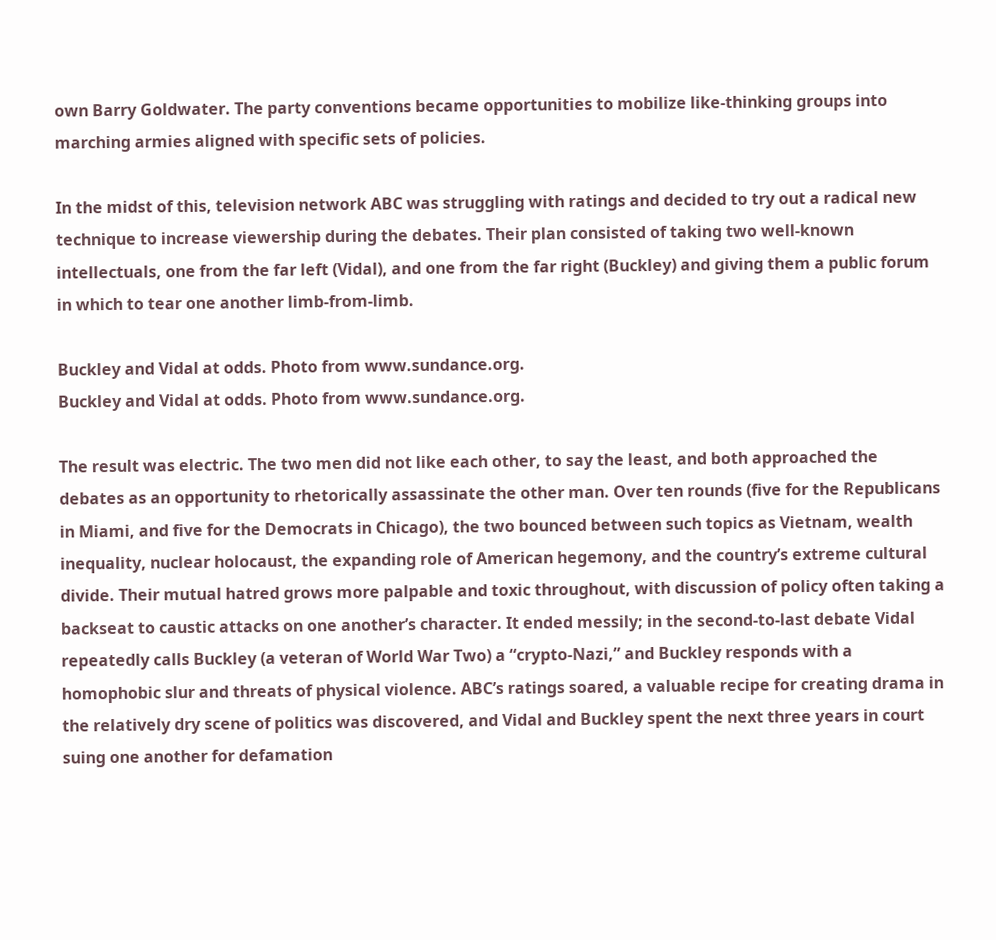own Barry Goldwater. The party conventions became opportunities to mobilize like-thinking groups into marching armies aligned with specific sets of policies.

In the midst of this, television network ABC was struggling with ratings and decided to try out a radical new technique to increase viewership during the debates. Their plan consisted of taking two well-known intellectuals, one from the far left (Vidal), and one from the far right (Buckley) and giving them a public forum in which to tear one another limb-from-limb.

Buckley and Vidal at odds. Photo from www.sundance.org.
Buckley and Vidal at odds. Photo from www.sundance.org.

The result was electric. The two men did not like each other, to say the least, and both approached the debates as an opportunity to rhetorically assassinate the other man. Over ten rounds (five for the Republicans in Miami, and five for the Democrats in Chicago), the two bounced between such topics as Vietnam, wealth inequality, nuclear holocaust, the expanding role of American hegemony, and the country’s extreme cultural divide. Their mutual hatred grows more palpable and toxic throughout, with discussion of policy often taking a backseat to caustic attacks on one another’s character. It ended messily; in the second-to-last debate Vidal repeatedly calls Buckley (a veteran of World War Two) a “crypto-Nazi,” and Buckley responds with a homophobic slur and threats of physical violence. ABC’s ratings soared, a valuable recipe for creating drama in the relatively dry scene of politics was discovered, and Vidal and Buckley spent the next three years in court suing one another for defamation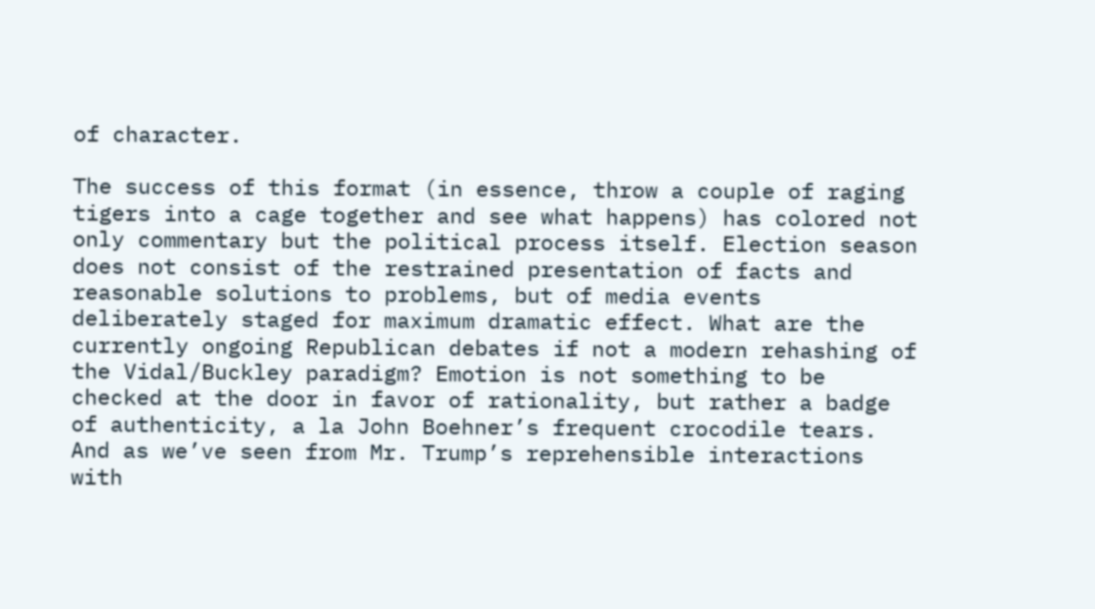of character.

The success of this format (in essence, throw a couple of raging tigers into a cage together and see what happens) has colored not only commentary but the political process itself. Election season does not consist of the restrained presentation of facts and reasonable solutions to problems, but of media events deliberately staged for maximum dramatic effect. What are the currently ongoing Republican debates if not a modern rehashing of the Vidal/Buckley paradigm? Emotion is not something to be checked at the door in favor of rationality, but rather a badge of authenticity, a la John Boehner’s frequent crocodile tears. And as we’ve seen from Mr. Trump’s reprehensible interactions with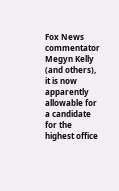Fox News commentator Megyn Kelly (and others), it is now apparently allowable for a candidate for the highest office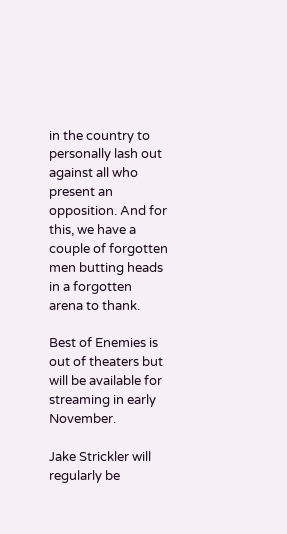in the country to personally lash out against all who present an opposition. And for this, we have a couple of forgotten men butting heads in a forgotten arena to thank.

Best of Enemies is out of theaters but will be available for streaming in early November.

Jake Strickler will regularly be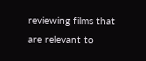reviewing films that are relevant to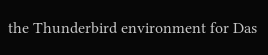the Thunderbird environment for Das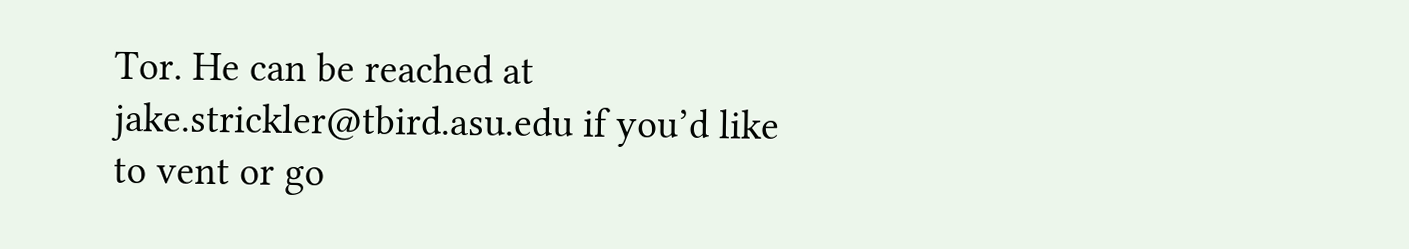Tor. He can be reached at jake.strickler@tbird.asu.edu if you’d like to vent or go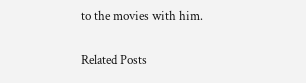to the movies with him.

Related Posts